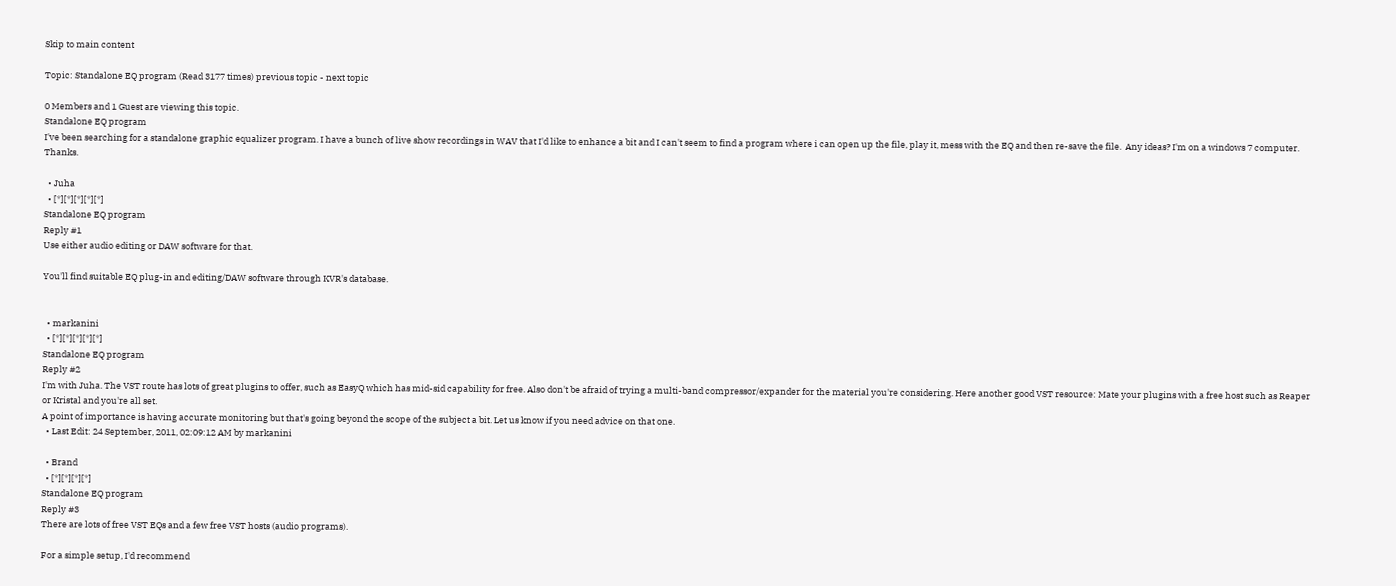Skip to main content

Topic: Standalone EQ program (Read 3177 times) previous topic - next topic

0 Members and 1 Guest are viewing this topic.
Standalone EQ program
I've been searching for a standalone graphic equalizer program. I have a bunch of live show recordings in WAV that I'd like to enhance a bit and I can't seem to find a program where i can open up the file, play it, mess with the EQ and then re-save the file.  Any ideas? I'm on a windows 7 computer. Thanks.

  • Juha
  • [*][*][*][*][*]
Standalone EQ program
Reply #1
Use either audio editing or DAW software for that.

You'll find suitable EQ plug-in and editing/DAW software through KVR's database.


  • markanini
  • [*][*][*][*][*]
Standalone EQ program
Reply #2
I'm with Juha. The VST route has lots of great plugins to offer, such as EasyQ which has mid-sid capability for free. Also don't be afraid of trying a multi-band compressor/expander for the material you're considering. Here another good VST resource: Mate your plugins with a free host such as Reaper or Kristal and you're all set.
A point of importance is having accurate monitoring but that's going beyond the scope of the subject a bit. Let us know if you need advice on that one.
  • Last Edit: 24 September, 2011, 02:09:12 AM by markanini

  • Brand
  • [*][*][*][*]
Standalone EQ program
Reply #3
There are lots of free VST EQs and a few free VST hosts (audio programs).

For a simple setup, I'd recommend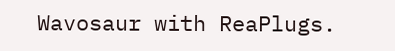Wavosaur with ReaPlugs.